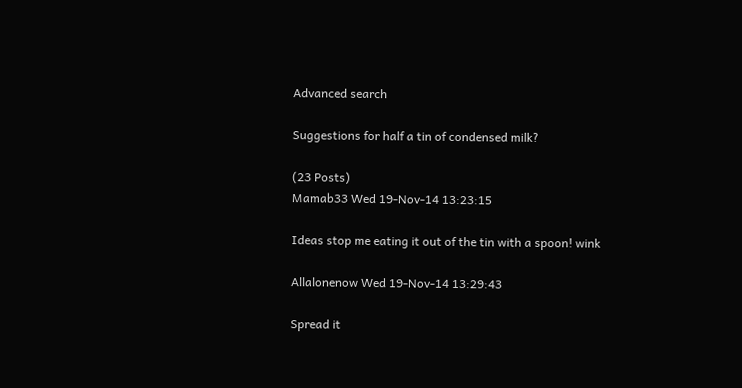Advanced search

Suggestions for half a tin of condensed milk?

(23 Posts)
Mamab33 Wed 19-Nov-14 13:23:15

Ideas stop me eating it out of the tin with a spoon! wink

Allalonenow Wed 19-Nov-14 13:29:43

Spread it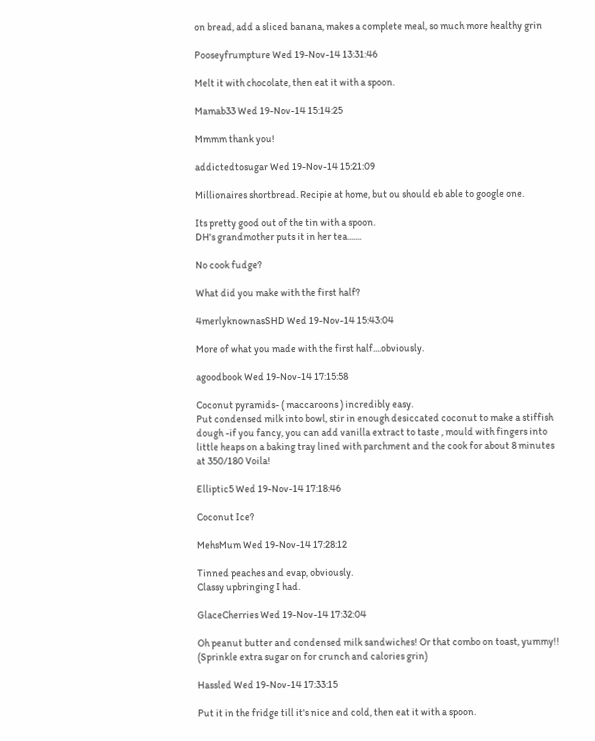on bread, add a sliced banana, makes a complete meal, so much more healthy grin

Pooseyfrumpture Wed 19-Nov-14 13:31:46

Melt it with chocolate, then eat it with a spoon.

Mamab33 Wed 19-Nov-14 15:14:25

Mmmm thank you!

addictedtosugar Wed 19-Nov-14 15:21:09

Millionaires shortbread. Recipie at home, but ou should eb able to google one.

Its pretty good out of the tin with a spoon.
DH's grandmother puts it in her tea.......

No cook fudge?

What did you make with the first half?

4merlyknownasSHD Wed 19-Nov-14 15:43:04

More of what you made with the first half....obviously.

agoodbook Wed 19-Nov-14 17:15:58

Coconut pyramids- ( maccaroons ) incredibly easy.
Put condensed milk into bowl, stir in enough desiccated coconut to make a stiffish dough -if you fancy, you can add vanilla extract to taste , mould with fingers into little heaps on a baking tray lined with parchment and the cook for about 8 minutes at 350/180 Voila!

Elliptic5 Wed 19-Nov-14 17:18:46

Coconut Ice?

MehsMum Wed 19-Nov-14 17:28:12

Tinned peaches and evap, obviously.
Classy upbringing I had.

GlaceCherries Wed 19-Nov-14 17:32:04

Oh peanut butter and condensed milk sandwiches! Or that combo on toast, yummy!! (Sprinkle extra sugar on for crunch and calories grin)

Hassled Wed 19-Nov-14 17:33:15

Put it in the fridge till it's nice and cold, then eat it with a spoon.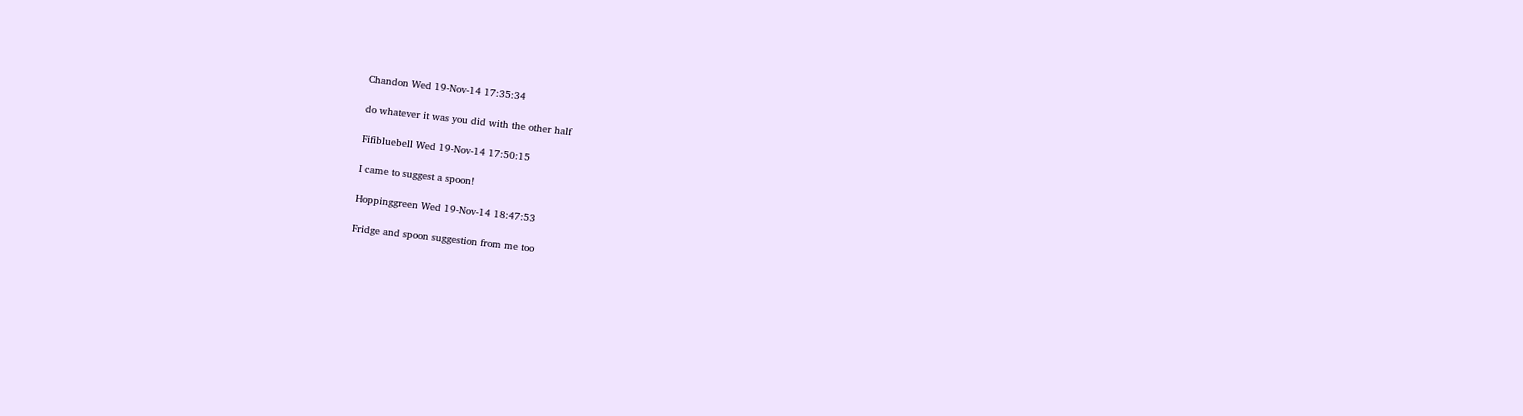Chandon Wed 19-Nov-14 17:35:34

do whatever it was you did with the other half

Fifibluebell Wed 19-Nov-14 17:50:15

I came to suggest a spoon!

Hoppinggreen Wed 19-Nov-14 18:47:53

Fridge and spoon suggestion from me too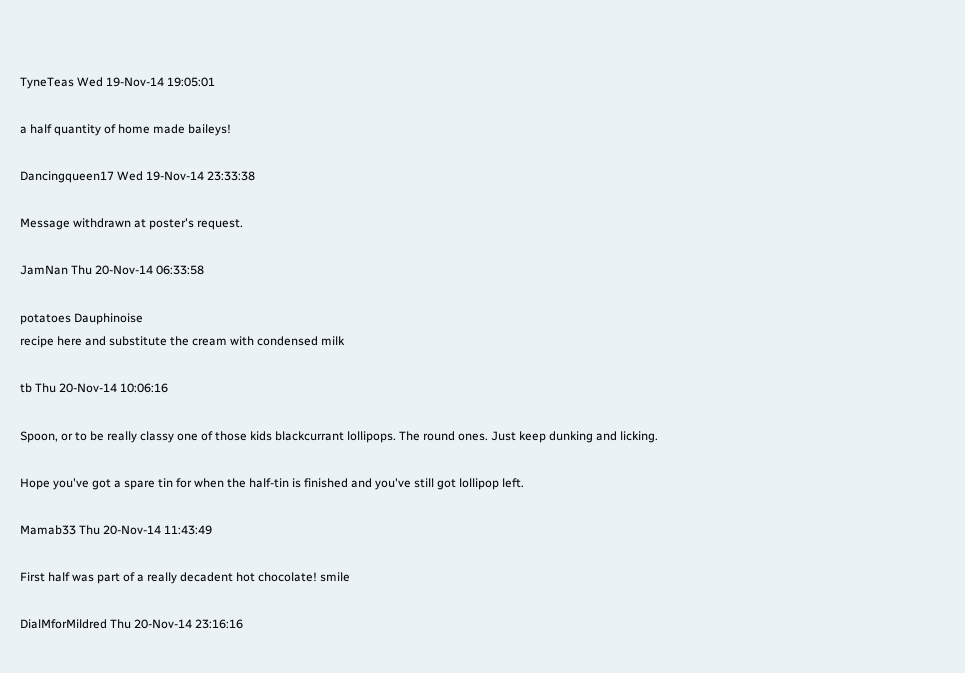TyneTeas Wed 19-Nov-14 19:05:01

a half quantity of home made baileys!

Dancingqueen17 Wed 19-Nov-14 23:33:38

Message withdrawn at poster's request.

JamNan Thu 20-Nov-14 06:33:58

potatoes Dauphinoise
recipe here and substitute the cream with condensed milk

tb Thu 20-Nov-14 10:06:16

Spoon, or to be really classy one of those kids blackcurrant lollipops. The round ones. Just keep dunking and licking.

Hope you've got a spare tin for when the half-tin is finished and you've still got lollipop left.

Mamab33 Thu 20-Nov-14 11:43:49

First half was part of a really decadent hot chocolate! smile

DialMforMildred Thu 20-Nov-14 23:16:16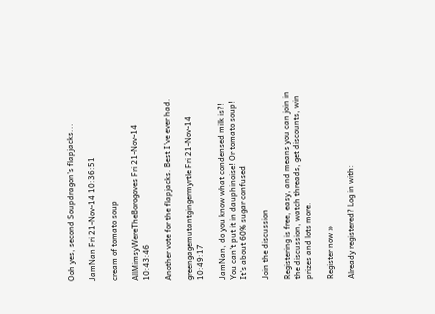Ooh yes, second Soupdragon's flapjacks...

JamNan Fri 21-Nov-14 10:36:51

cream of tomato soup

AllMimsyWereTheBorogoves Fri 21-Nov-14 10:43:46

Another vote for the flapjacks. Best I've ever had.

greengagemutantgingermyrtle Fri 21-Nov-14 10:49:17

JamNan, do you know what condensed milk is?! You can't put it in dauphinoise! Or tomato soup! It's about 60% sugar confused

Join the discussion

Registering is free, easy, and means you can join in the discussion, watch threads, get discounts, win prizes and lots more.

Register now »

Already registered? Log in with: